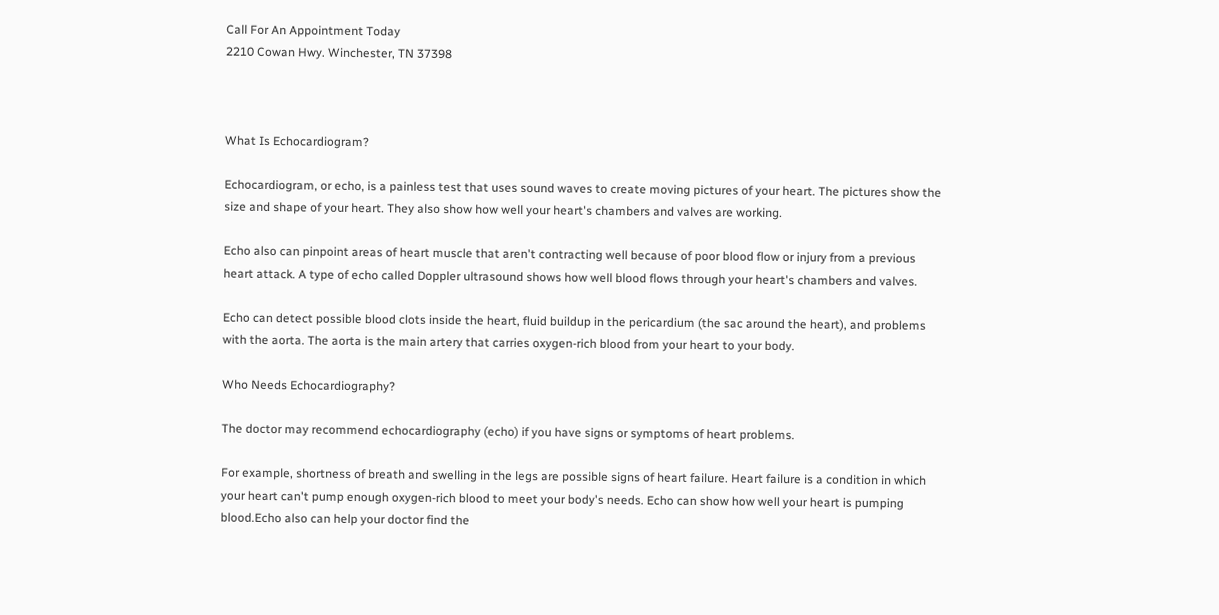Call For An Appointment Today
2210 Cowan Hwy. Winchester, TN 37398



What Is Echocardiogram?

Echocardiogram, or echo, is a painless test that uses sound waves to create moving pictures of your heart. The pictures show the size and shape of your heart. They also show how well your heart's chambers and valves are working.

Echo also can pinpoint areas of heart muscle that aren't contracting well because of poor blood flow or injury from a previous heart attack. A type of echo called Doppler ultrasound shows how well blood flows through your heart's chambers and valves.

Echo can detect possible blood clots inside the heart, fluid buildup in the pericardium (the sac around the heart), and problems with the aorta. The aorta is the main artery that carries oxygen-rich blood from your heart to your body.

Who Needs Echocardiography?

The doctor may recommend echocardiography (echo) if you have signs or symptoms of heart problems.

For example, shortness of breath and swelling in the legs are possible signs of heart failure. Heart failure is a condition in which your heart can't pump enough oxygen-rich blood to meet your body's needs. Echo can show how well your heart is pumping blood.Echo also can help your doctor find the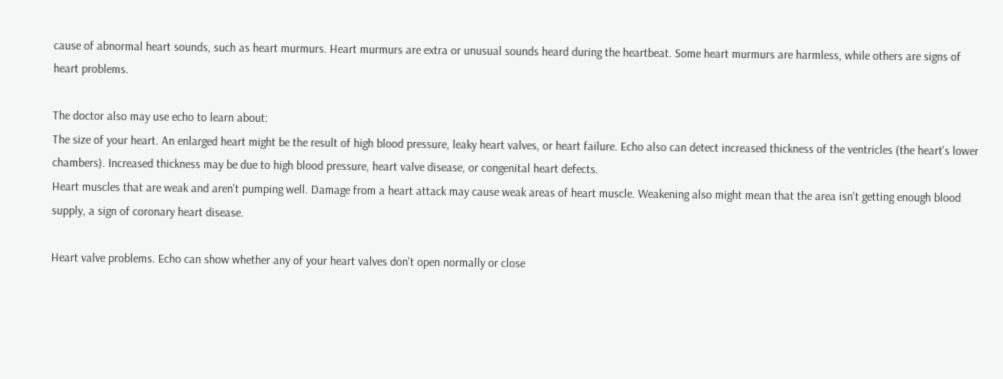cause of abnormal heart sounds, such as heart murmurs. Heart murmurs are extra or unusual sounds heard during the heartbeat. Some heart murmurs are harmless, while others are signs of heart problems.

The doctor also may use echo to learn about:
The size of your heart. An enlarged heart might be the result of high blood pressure, leaky heart valves, or heart failure. Echo also can detect increased thickness of the ventricles (the heart's lower chambers). Increased thickness may be due to high blood pressure, heart valve disease, or congenital heart defects.
Heart muscles that are weak and aren't pumping well. Damage from a heart attack may cause weak areas of heart muscle. Weakening also might mean that the area isn't getting enough blood supply, a sign of coronary heart disease.

Heart valve problems. Echo can show whether any of your heart valves don't open normally or close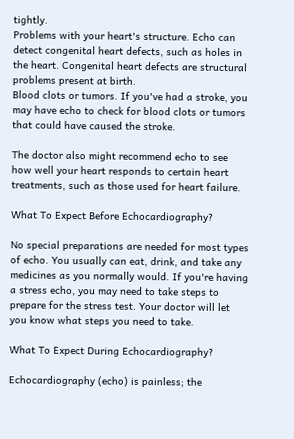tightly.
Problems with your heart's structure. Echo can detect congenital heart defects, such as holes in the heart. Congenital heart defects are structural problems present at birth.
Blood clots or tumors. If you've had a stroke, you may have echo to check for blood clots or tumors that could have caused the stroke.

The doctor also might recommend echo to see how well your heart responds to certain heart treatments, such as those used for heart failure.

What To Expect Before Echocardiography?

No special preparations are needed for most types of echo. You usually can eat, drink, and take any medicines as you normally would. If you're having a stress echo, you may need to take steps to prepare for the stress test. Your doctor will let you know what steps you need to take.

What To Expect During Echocardiography?

Echocardiography (echo) is painless; the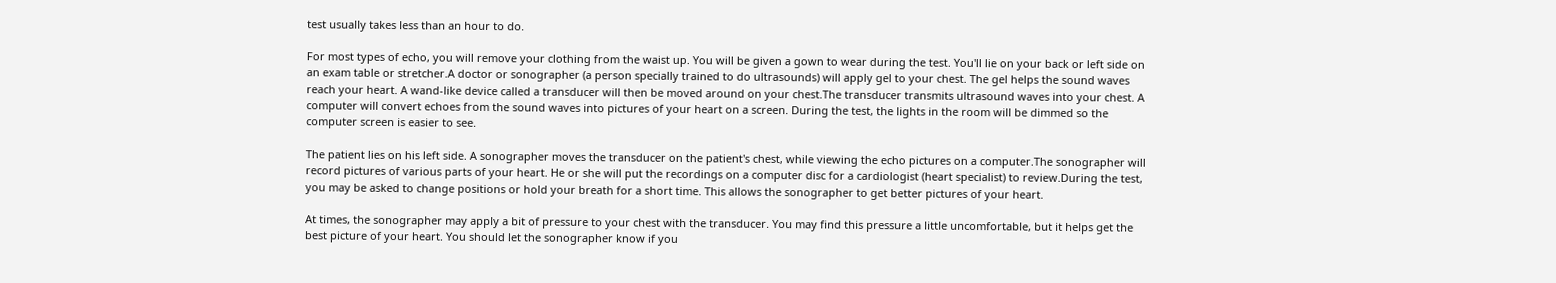test usually takes less than an hour to do.

For most types of echo, you will remove your clothing from the waist up. You will be given a gown to wear during the test. You'll lie on your back or left side on an exam table or stretcher.A doctor or sonographer (a person specially trained to do ultrasounds) will apply gel to your chest. The gel helps the sound waves reach your heart. A wand-like device called a transducer will then be moved around on your chest.The transducer transmits ultrasound waves into your chest. A computer will convert echoes from the sound waves into pictures of your heart on a screen. During the test, the lights in the room will be dimmed so the computer screen is easier to see.

The patient lies on his left side. A sonographer moves the transducer on the patient's chest, while viewing the echo pictures on a computer.The sonographer will record pictures of various parts of your heart. He or she will put the recordings on a computer disc for a cardiologist (heart specialist) to review.During the test, you may be asked to change positions or hold your breath for a short time. This allows the sonographer to get better pictures of your heart.

At times, the sonographer may apply a bit of pressure to your chest with the transducer. You may find this pressure a little uncomfortable, but it helps get the best picture of your heart. You should let the sonographer know if you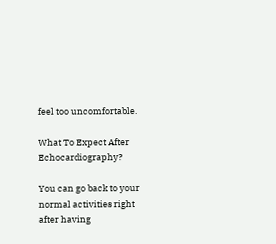feel too uncomfortable.

What To Expect After Echocardiography?

You can go back to your normal activities right after having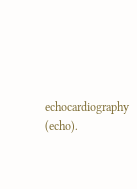echocardiography (echo).